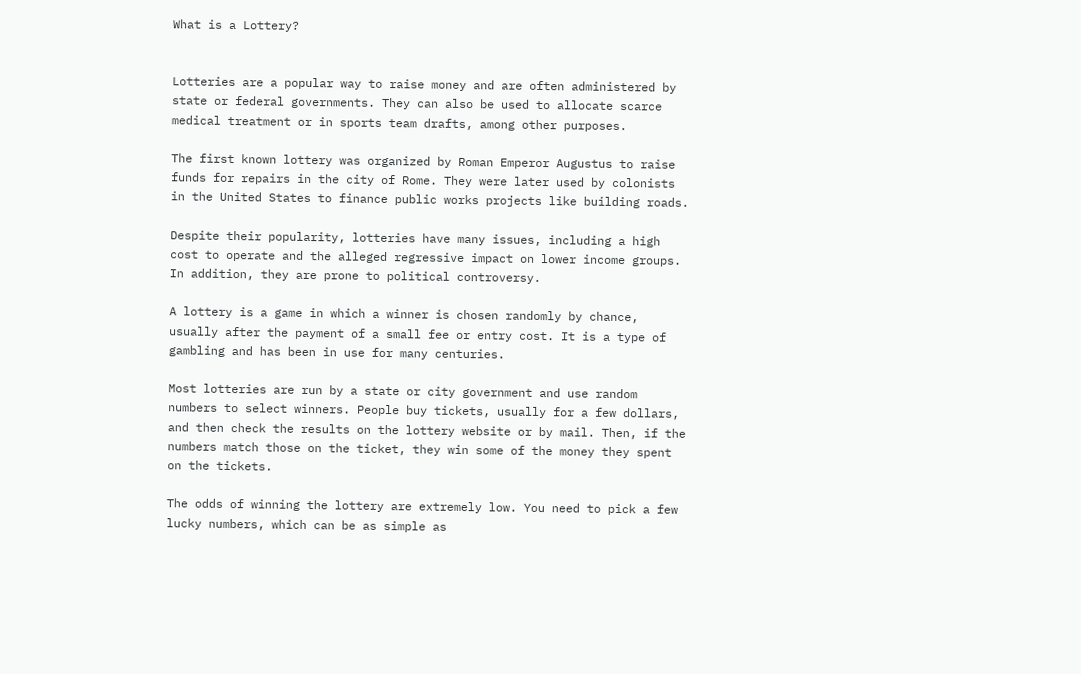What is a Lottery?


Lotteries are a popular way to raise money and are often administered by state or federal governments. They can also be used to allocate scarce medical treatment or in sports team drafts, among other purposes.

The first known lottery was organized by Roman Emperor Augustus to raise funds for repairs in the city of Rome. They were later used by colonists in the United States to finance public works projects like building roads.

Despite their popularity, lotteries have many issues, including a high cost to operate and the alleged regressive impact on lower income groups. In addition, they are prone to political controversy.

A lottery is a game in which a winner is chosen randomly by chance, usually after the payment of a small fee or entry cost. It is a type of gambling and has been in use for many centuries.

Most lotteries are run by a state or city government and use random numbers to select winners. People buy tickets, usually for a few dollars, and then check the results on the lottery website or by mail. Then, if the numbers match those on the ticket, they win some of the money they spent on the tickets.

The odds of winning the lottery are extremely low. You need to pick a few lucky numbers, which can be as simple as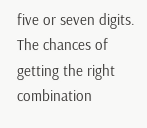five or seven digits. The chances of getting the right combination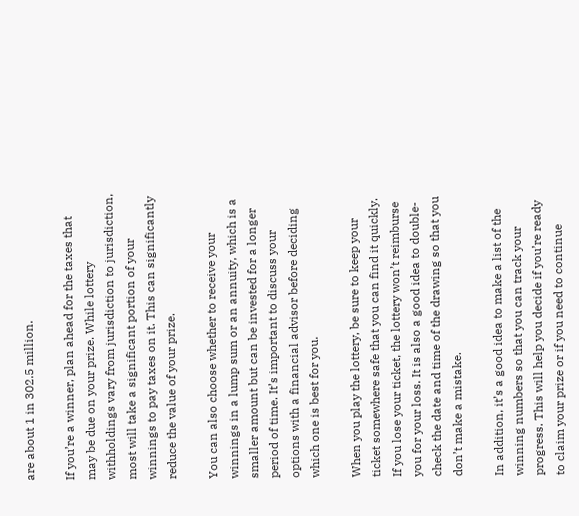are about 1 in 302.5 million.

If you’re a winner, plan ahead for the taxes that may be due on your prize. While lottery withholdings vary from jurisdiction to jurisdiction, most will take a significant portion of your winnings to pay taxes on it. This can significantly reduce the value of your prize.

You can also choose whether to receive your winnings in a lump sum or an annuity, which is a smaller amount but can be invested for a longer period of time. It’s important to discuss your options with a financial advisor before deciding which one is best for you.

When you play the lottery, be sure to keep your ticket somewhere safe that you can find it quickly. If you lose your ticket, the lottery won’t reimburse you for your loss. It is also a good idea to double-check the date and time of the drawing so that you don’t make a mistake.

In addition, it’s a good idea to make a list of the winning numbers so that you can track your progress. This will help you decide if you’re ready to claim your prize or if you need to continue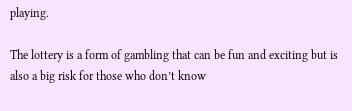playing.

The lottery is a form of gambling that can be fun and exciting but is also a big risk for those who don’t know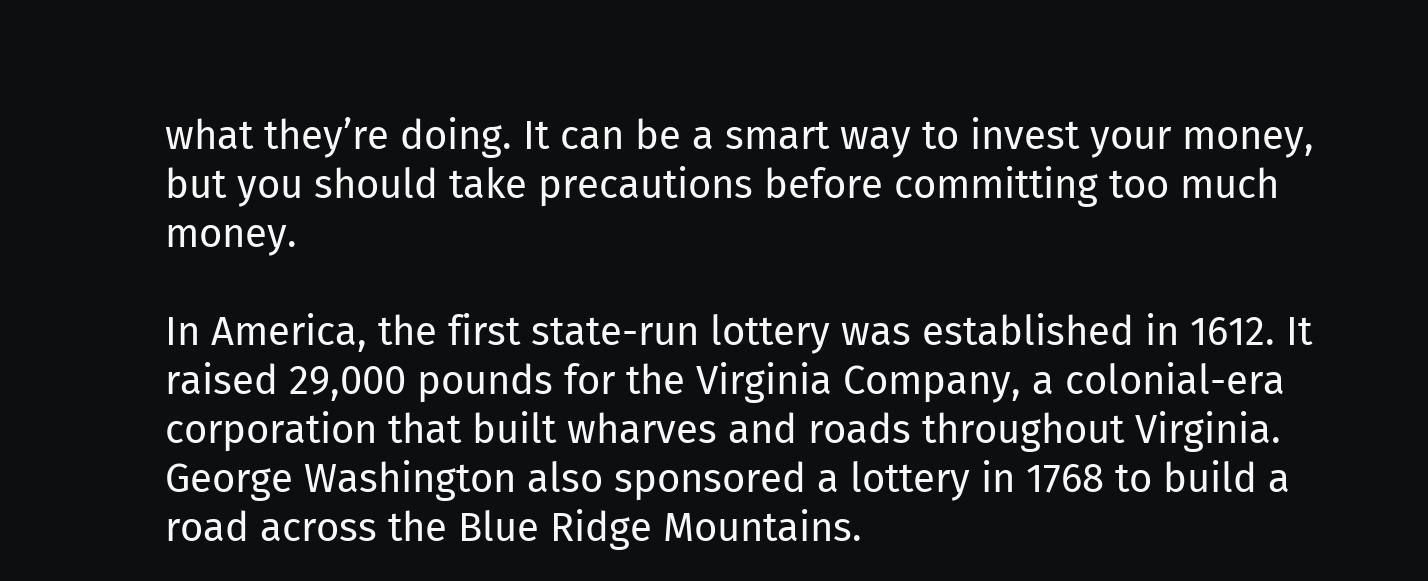what they’re doing. It can be a smart way to invest your money, but you should take precautions before committing too much money.

In America, the first state-run lottery was established in 1612. It raised 29,000 pounds for the Virginia Company, a colonial-era corporation that built wharves and roads throughout Virginia. George Washington also sponsored a lottery in 1768 to build a road across the Blue Ridge Mountains.